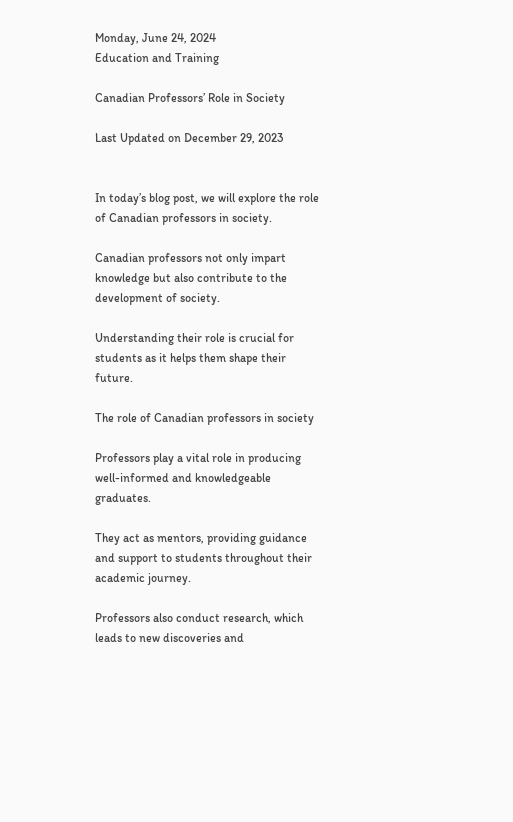Monday, June 24, 2024
Education and Training

Canadian Professors’ Role in Society

Last Updated on December 29, 2023


In today’s blog post, we will explore the role of Canadian professors in society.

Canadian professors not only impart knowledge but also contribute to the development of society.

Understanding their role is crucial for students as it helps them shape their future.

The role of Canadian professors in society

Professors play a vital role in producing well-informed and knowledgeable graduates.

They act as mentors, providing guidance and support to students throughout their academic journey.

Professors also conduct research, which leads to new discoveries and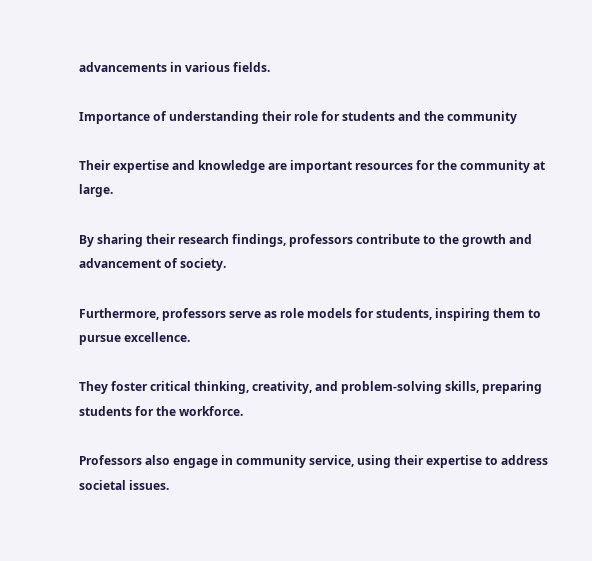advancements in various fields.

Importance of understanding their role for students and the community

Their expertise and knowledge are important resources for the community at large.

By sharing their research findings, professors contribute to the growth and advancement of society.

Furthermore, professors serve as role models for students, inspiring them to pursue excellence.

They foster critical thinking, creativity, and problem-solving skills, preparing students for the workforce.

Professors also engage in community service, using their expertise to address societal issues.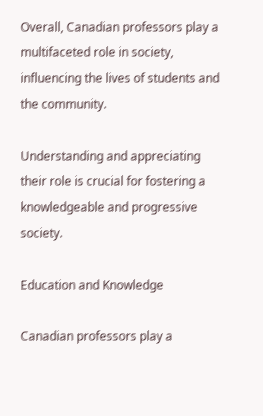Overall, Canadian professors play a multifaceted role in society, influencing the lives of students and the community.

Understanding and appreciating their role is crucial for fostering a knowledgeable and progressive society.

Education and Knowledge

Canadian professors play a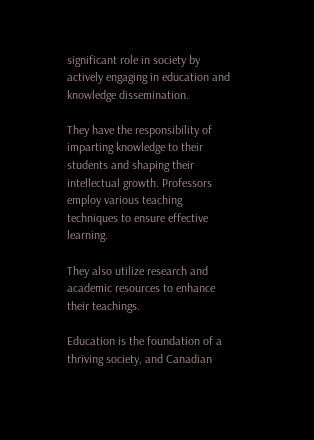significant role in society by actively engaging in education and knowledge dissemination.

They have the responsibility of imparting knowledge to their students and shaping their intellectual growth. Professors employ various teaching techniques to ensure effective learning.

They also utilize research and academic resources to enhance their teachings.

Education is the foundation of a thriving society, and Canadian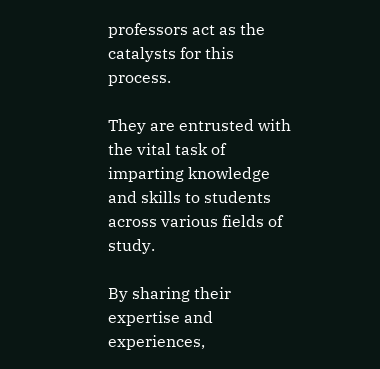professors act as the catalysts for this process.

They are entrusted with the vital task of imparting knowledge and skills to students across various fields of study.

By sharing their expertise and experiences,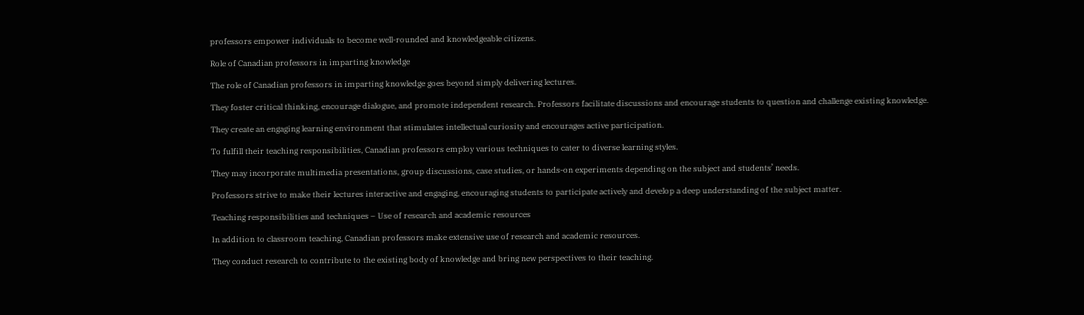professors empower individuals to become well-rounded and knowledgeable citizens.

Role of Canadian professors in imparting knowledge

The role of Canadian professors in imparting knowledge goes beyond simply delivering lectures.

They foster critical thinking, encourage dialogue, and promote independent research. Professors facilitate discussions and encourage students to question and challenge existing knowledge.

They create an engaging learning environment that stimulates intellectual curiosity and encourages active participation.

To fulfill their teaching responsibilities, Canadian professors employ various techniques to cater to diverse learning styles.

They may incorporate multimedia presentations, group discussions, case studies, or hands-on experiments depending on the subject and students’ needs.

Professors strive to make their lectures interactive and engaging, encouraging students to participate actively and develop a deep understanding of the subject matter.

Teaching responsibilities and techniques – Use of research and academic resources

In addition to classroom teaching, Canadian professors make extensive use of research and academic resources.

They conduct research to contribute to the existing body of knowledge and bring new perspectives to their teaching.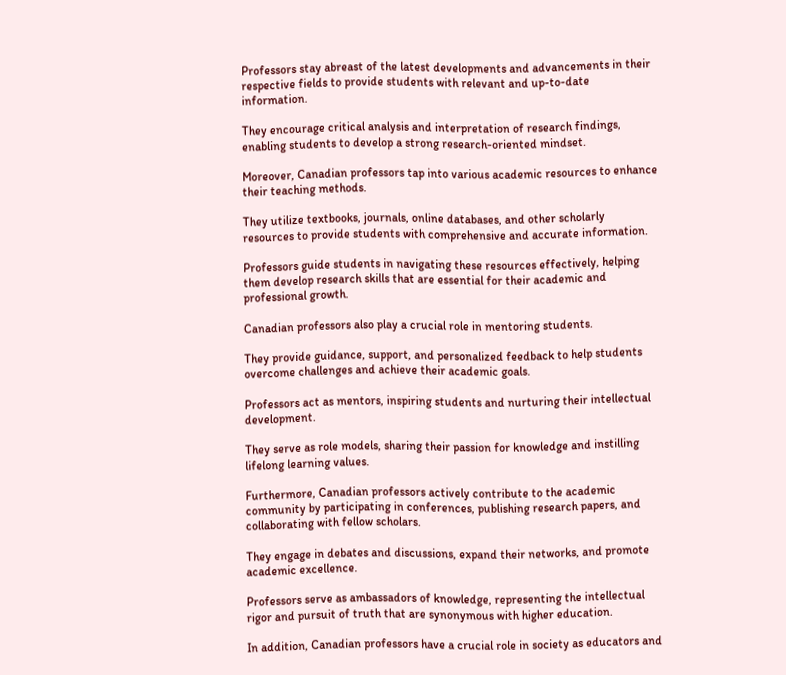Professors stay abreast of the latest developments and advancements in their respective fields to provide students with relevant and up-to-date information.

They encourage critical analysis and interpretation of research findings, enabling students to develop a strong research-oriented mindset.

Moreover, Canadian professors tap into various academic resources to enhance their teaching methods.

They utilize textbooks, journals, online databases, and other scholarly resources to provide students with comprehensive and accurate information.

Professors guide students in navigating these resources effectively, helping them develop research skills that are essential for their academic and professional growth.

Canadian professors also play a crucial role in mentoring students.

They provide guidance, support, and personalized feedback to help students overcome challenges and achieve their academic goals.

Professors act as mentors, inspiring students and nurturing their intellectual development.

They serve as role models, sharing their passion for knowledge and instilling lifelong learning values.

Furthermore, Canadian professors actively contribute to the academic community by participating in conferences, publishing research papers, and collaborating with fellow scholars.

They engage in debates and discussions, expand their networks, and promote academic excellence.

Professors serve as ambassadors of knowledge, representing the intellectual rigor and pursuit of truth that are synonymous with higher education.

In addition, Canadian professors have a crucial role in society as educators and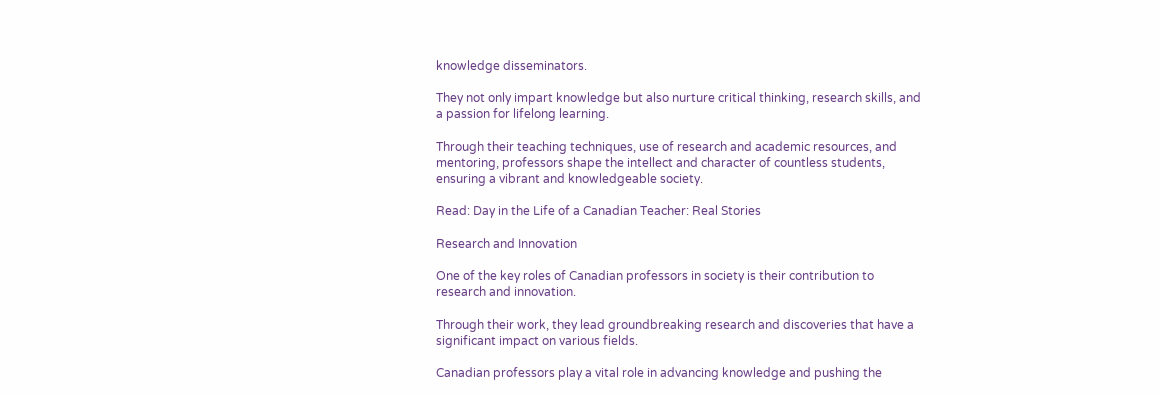knowledge disseminators.

They not only impart knowledge but also nurture critical thinking, research skills, and a passion for lifelong learning.

Through their teaching techniques, use of research and academic resources, and mentoring, professors shape the intellect and character of countless students, ensuring a vibrant and knowledgeable society.

Read: Day in the Life of a Canadian Teacher: Real Stories

Research and Innovation

One of the key roles of Canadian professors in society is their contribution to research and innovation.

Through their work, they lead groundbreaking research and discoveries that have a significant impact on various fields.

Canadian professors play a vital role in advancing knowledge and pushing the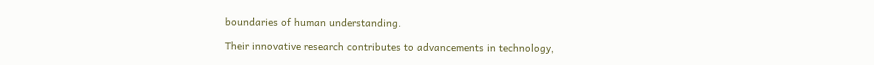boundaries of human understanding.

Their innovative research contributes to advancements in technology,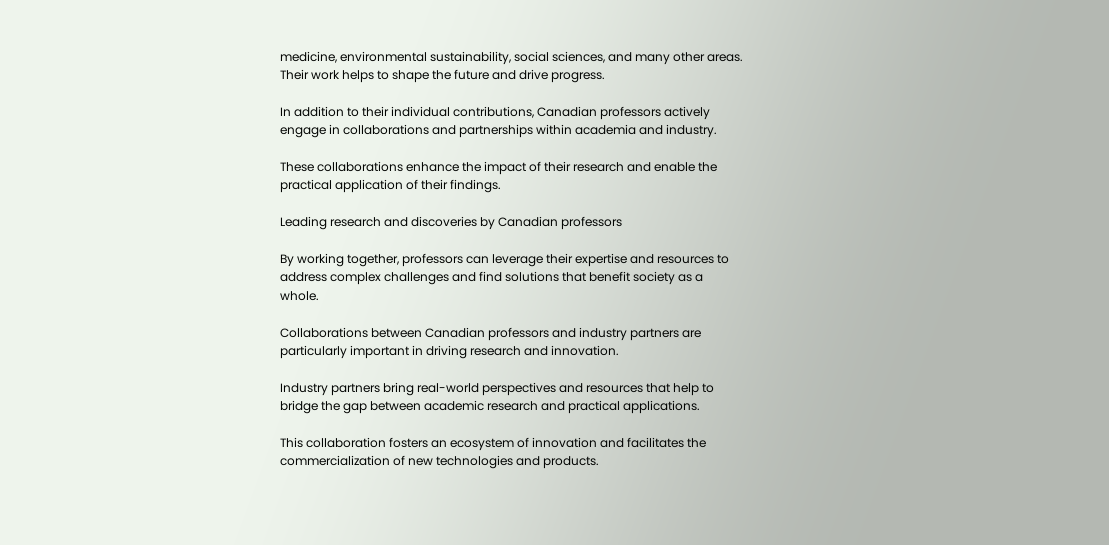medicine, environmental sustainability, social sciences, and many other areas. Their work helps to shape the future and drive progress.

In addition to their individual contributions, Canadian professors actively engage in collaborations and partnerships within academia and industry.

These collaborations enhance the impact of their research and enable the practical application of their findings.

Leading research and discoveries by Canadian professors

By working together, professors can leverage their expertise and resources to address complex challenges and find solutions that benefit society as a whole.

Collaborations between Canadian professors and industry partners are particularly important in driving research and innovation.

Industry partners bring real-world perspectives and resources that help to bridge the gap between academic research and practical applications.

This collaboration fosters an ecosystem of innovation and facilitates the commercialization of new technologies and products.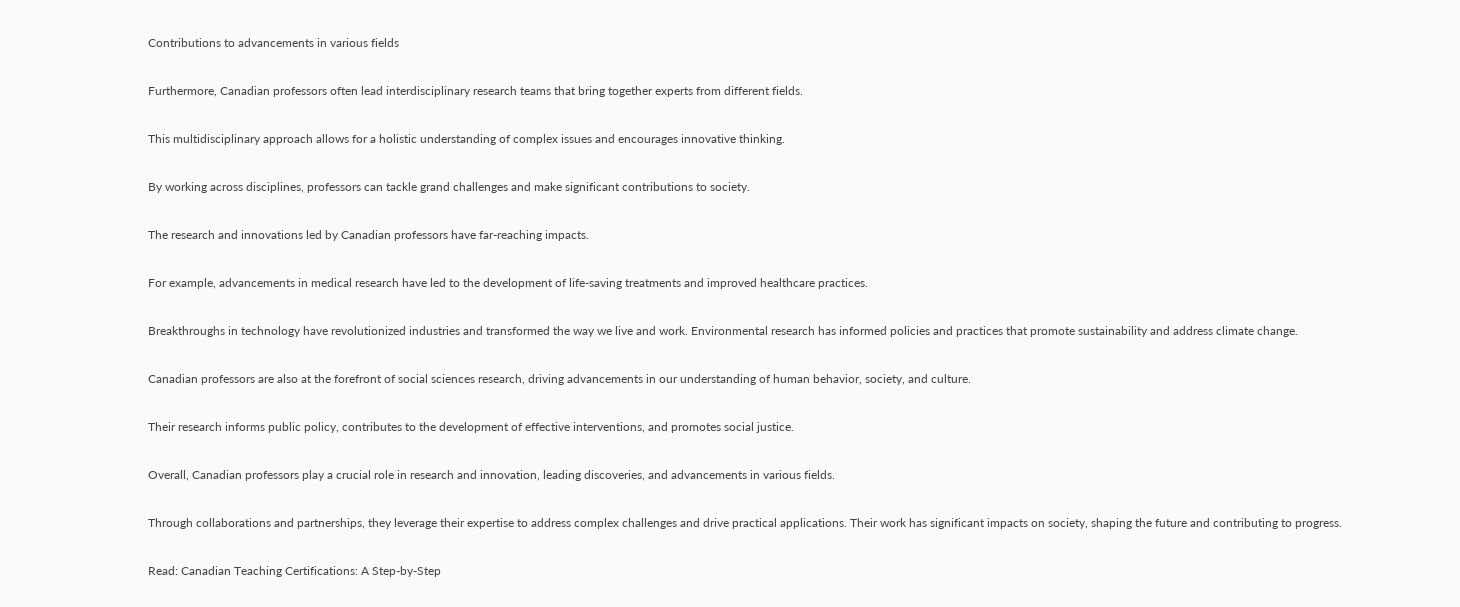Contributions to advancements in various fields

Furthermore, Canadian professors often lead interdisciplinary research teams that bring together experts from different fields.

This multidisciplinary approach allows for a holistic understanding of complex issues and encourages innovative thinking.

By working across disciplines, professors can tackle grand challenges and make significant contributions to society.

The research and innovations led by Canadian professors have far-reaching impacts.

For example, advancements in medical research have led to the development of life-saving treatments and improved healthcare practices.

Breakthroughs in technology have revolutionized industries and transformed the way we live and work. Environmental research has informed policies and practices that promote sustainability and address climate change.

Canadian professors are also at the forefront of social sciences research, driving advancements in our understanding of human behavior, society, and culture.

Their research informs public policy, contributes to the development of effective interventions, and promotes social justice.

Overall, Canadian professors play a crucial role in research and innovation, leading discoveries, and advancements in various fields.

Through collaborations and partnerships, they leverage their expertise to address complex challenges and drive practical applications. Their work has significant impacts on society, shaping the future and contributing to progress.

Read: Canadian Teaching Certifications: A Step-by-Step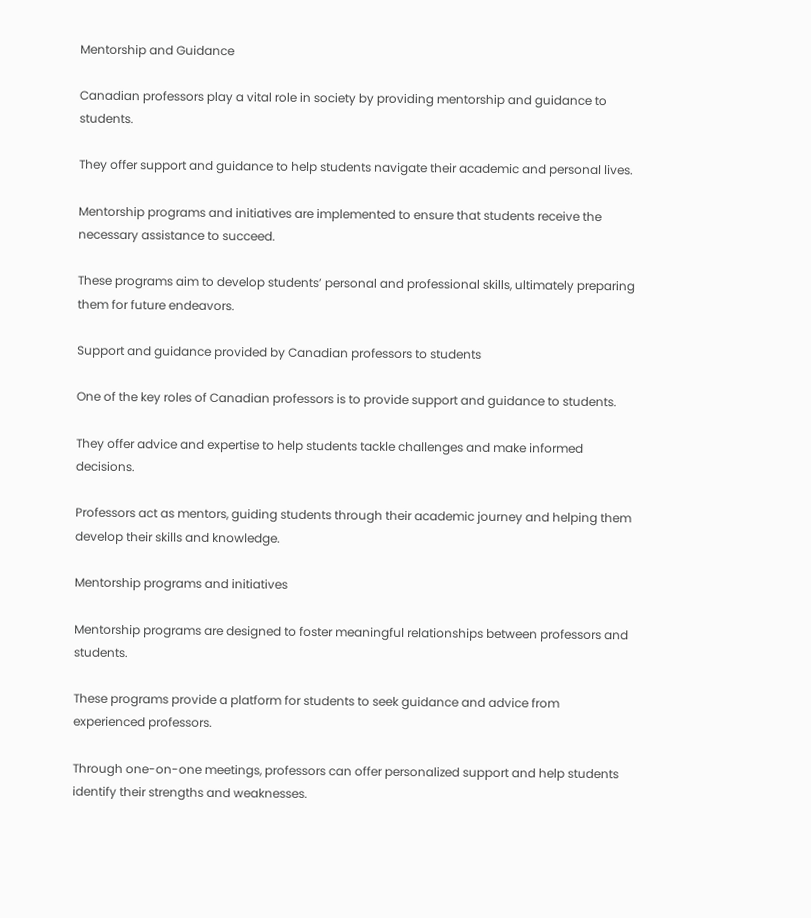Mentorship and Guidance

Canadian professors play a vital role in society by providing mentorship and guidance to students.

They offer support and guidance to help students navigate their academic and personal lives.

Mentorship programs and initiatives are implemented to ensure that students receive the necessary assistance to succeed.

These programs aim to develop students’ personal and professional skills, ultimately preparing them for future endeavors.

Support and guidance provided by Canadian professors to students

One of the key roles of Canadian professors is to provide support and guidance to students.

They offer advice and expertise to help students tackle challenges and make informed decisions.

Professors act as mentors, guiding students through their academic journey and helping them develop their skills and knowledge.

Mentorship programs and initiatives

Mentorship programs are designed to foster meaningful relationships between professors and students.

These programs provide a platform for students to seek guidance and advice from experienced professors.

Through one-on-one meetings, professors can offer personalized support and help students identify their strengths and weaknesses.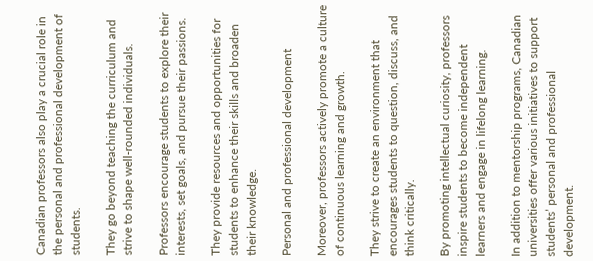Canadian professors also play a crucial role in the personal and professional development of students.

They go beyond teaching the curriculum and strive to shape well-rounded individuals.

Professors encourage students to explore their interests, set goals, and pursue their passions.

They provide resources and opportunities for students to enhance their skills and broaden their knowledge.

Personal and professional development

Moreover, professors actively promote a culture of continuous learning and growth.

They strive to create an environment that encourages students to question, discuss, and think critically.

By promoting intellectual curiosity, professors inspire students to become independent learners and engage in lifelong learning.

In addition to mentorship programs, Canadian universities offer various initiatives to support students’ personal and professional development.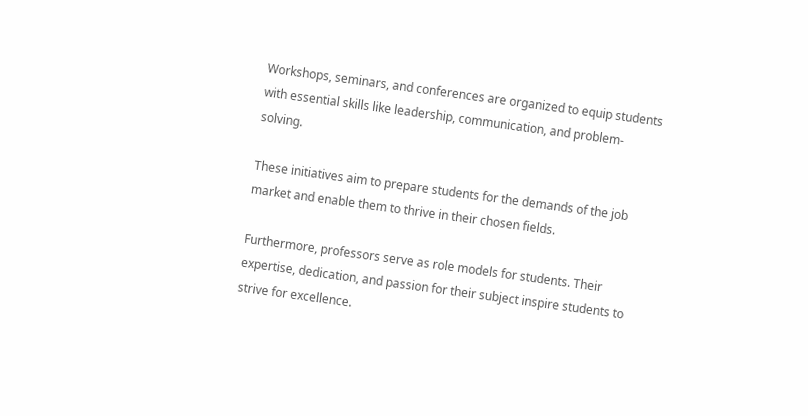Workshops, seminars, and conferences are organized to equip students with essential skills like leadership, communication, and problem-solving.

These initiatives aim to prepare students for the demands of the job market and enable them to thrive in their chosen fields.

Furthermore, professors serve as role models for students. Their expertise, dedication, and passion for their subject inspire students to strive for excellence.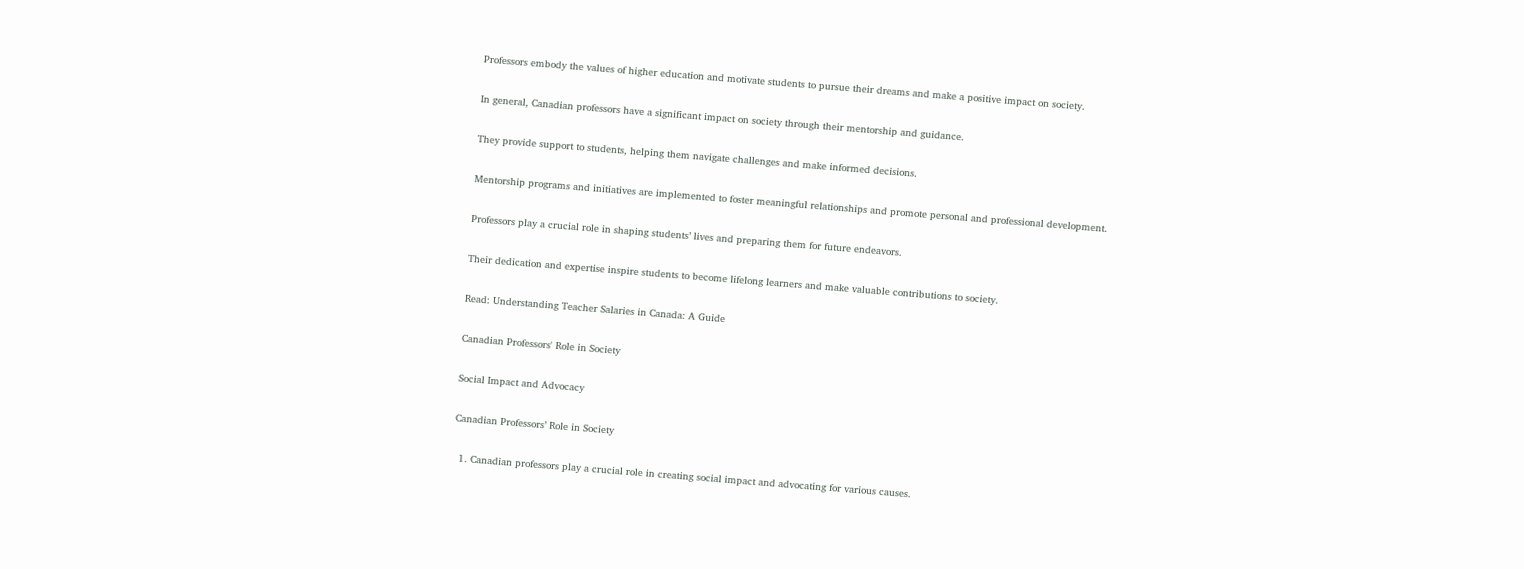Professors embody the values of higher education and motivate students to pursue their dreams and make a positive impact on society.

In general, Canadian professors have a significant impact on society through their mentorship and guidance.

They provide support to students, helping them navigate challenges and make informed decisions.

Mentorship programs and initiatives are implemented to foster meaningful relationships and promote personal and professional development.

Professors play a crucial role in shaping students’ lives and preparing them for future endeavors.

Their dedication and expertise inspire students to become lifelong learners and make valuable contributions to society.

Read: Understanding Teacher Salaries in Canada: A Guide

Canadian Professors' Role in Society

Social Impact and Advocacy

Canadian Professors’ Role in Society

  1. Canadian professors play a crucial role in creating social impact and advocating for various causes.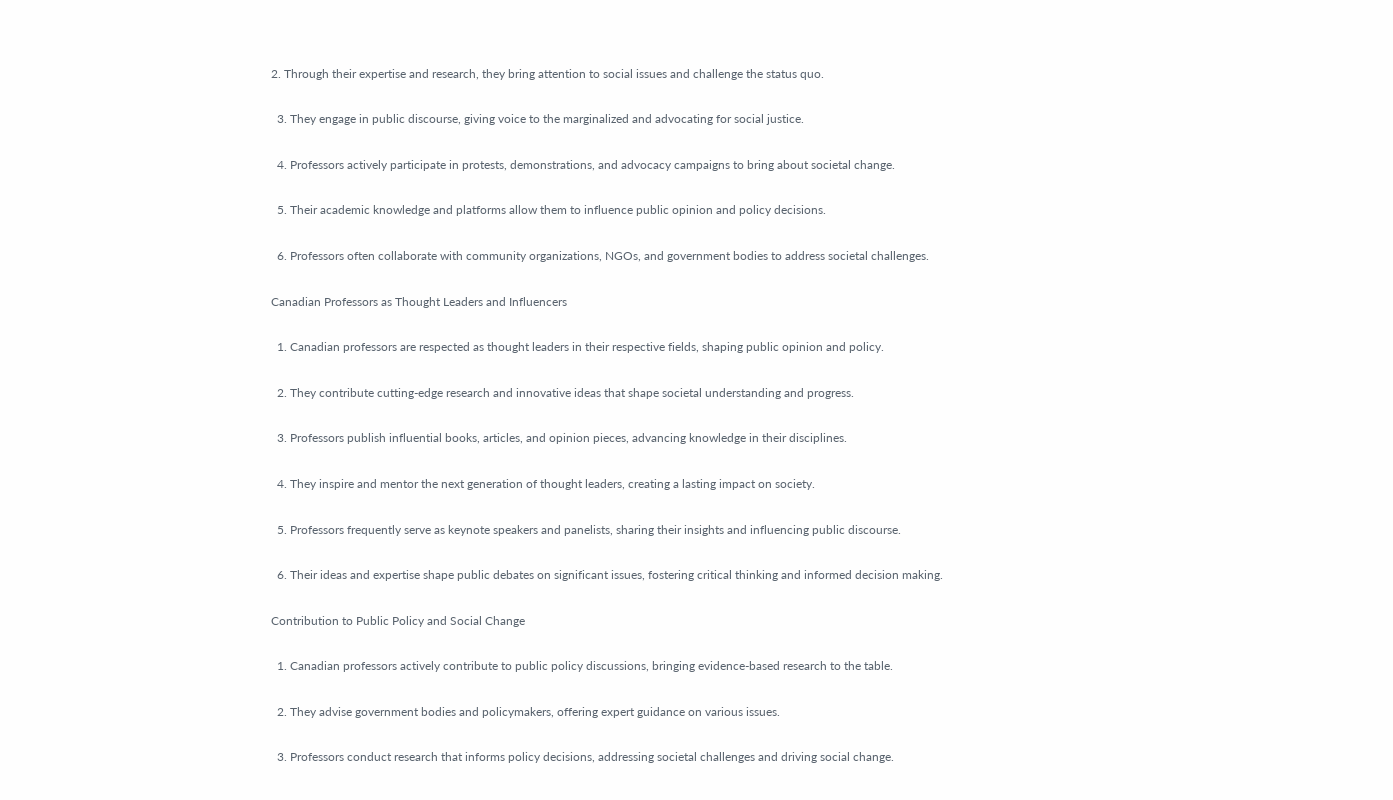2. Through their expertise and research, they bring attention to social issues and challenge the status quo.

  3. They engage in public discourse, giving voice to the marginalized and advocating for social justice.

  4. Professors actively participate in protests, demonstrations, and advocacy campaigns to bring about societal change.

  5. Their academic knowledge and platforms allow them to influence public opinion and policy decisions.

  6. Professors often collaborate with community organizations, NGOs, and government bodies to address societal challenges.

Canadian Professors as Thought Leaders and Influencers

  1. Canadian professors are respected as thought leaders in their respective fields, shaping public opinion and policy.

  2. They contribute cutting-edge research and innovative ideas that shape societal understanding and progress.

  3. Professors publish influential books, articles, and opinion pieces, advancing knowledge in their disciplines.

  4. They inspire and mentor the next generation of thought leaders, creating a lasting impact on society.

  5. Professors frequently serve as keynote speakers and panelists, sharing their insights and influencing public discourse.

  6. Their ideas and expertise shape public debates on significant issues, fostering critical thinking and informed decision making.

Contribution to Public Policy and Social Change

  1. Canadian professors actively contribute to public policy discussions, bringing evidence-based research to the table.

  2. They advise government bodies and policymakers, offering expert guidance on various issues.

  3. Professors conduct research that informs policy decisions, addressing societal challenges and driving social change.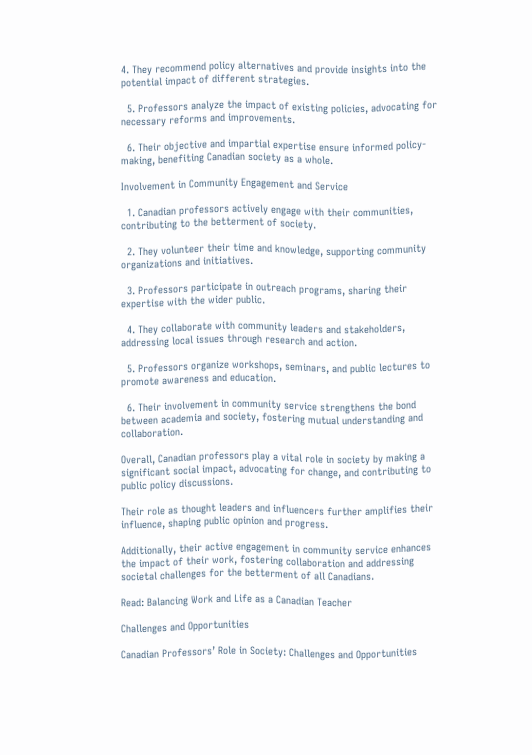4. They recommend policy alternatives and provide insights into the potential impact of different strategies.

  5. Professors analyze the impact of existing policies, advocating for necessary reforms and improvements.

  6. Their objective and impartial expertise ensure informed policy-making, benefiting Canadian society as a whole.

Involvement in Community Engagement and Service

  1. Canadian professors actively engage with their communities, contributing to the betterment of society.

  2. They volunteer their time and knowledge, supporting community organizations and initiatives.

  3. Professors participate in outreach programs, sharing their expertise with the wider public.

  4. They collaborate with community leaders and stakeholders, addressing local issues through research and action.

  5. Professors organize workshops, seminars, and public lectures to promote awareness and education.

  6. Their involvement in community service strengthens the bond between academia and society, fostering mutual understanding and collaboration.

Overall, Canadian professors play a vital role in society by making a significant social impact, advocating for change, and contributing to public policy discussions.

Their role as thought leaders and influencers further amplifies their influence, shaping public opinion and progress.

Additionally, their active engagement in community service enhances the impact of their work, fostering collaboration and addressing societal challenges for the betterment of all Canadians.

Read: Balancing Work and Life as a Canadian Teacher

Challenges and Opportunities

Canadian Professors’ Role in Society: Challenges and Opportunities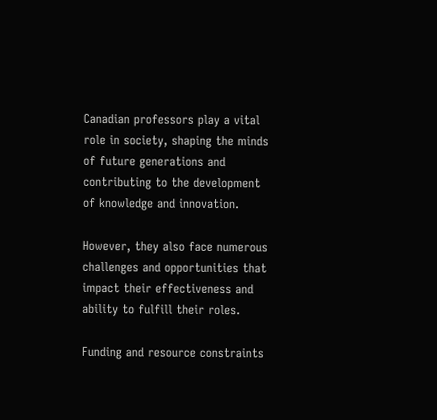Canadian professors play a vital role in society, shaping the minds of future generations and contributing to the development of knowledge and innovation.

However, they also face numerous challenges and opportunities that impact their effectiveness and ability to fulfill their roles.

Funding and resource constraints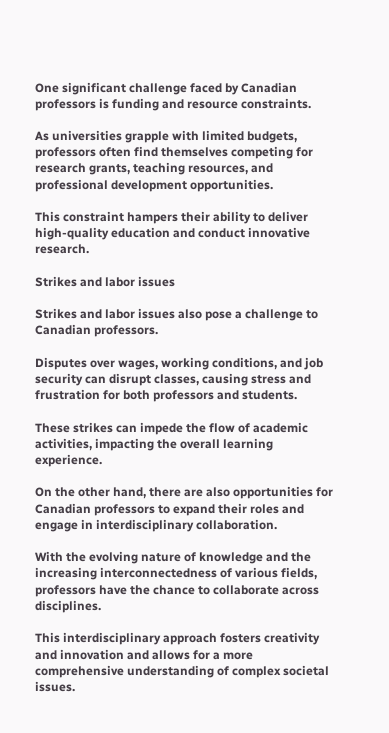One significant challenge faced by Canadian professors is funding and resource constraints.

As universities grapple with limited budgets, professors often find themselves competing for research grants, teaching resources, and professional development opportunities.

This constraint hampers their ability to deliver high-quality education and conduct innovative research.

Strikes and labor issues

Strikes and labor issues also pose a challenge to Canadian professors.

Disputes over wages, working conditions, and job security can disrupt classes, causing stress and frustration for both professors and students.

These strikes can impede the flow of academic activities, impacting the overall learning experience.

On the other hand, there are also opportunities for Canadian professors to expand their roles and engage in interdisciplinary collaboration.

With the evolving nature of knowledge and the increasing interconnectedness of various fields, professors have the chance to collaborate across disciplines.

This interdisciplinary approach fosters creativity and innovation and allows for a more comprehensive understanding of complex societal issues.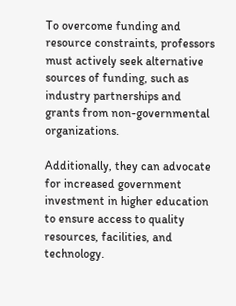To overcome funding and resource constraints, professors must actively seek alternative sources of funding, such as industry partnerships and grants from non-governmental organizations.

Additionally, they can advocate for increased government investment in higher education to ensure access to quality resources, facilities, and technology.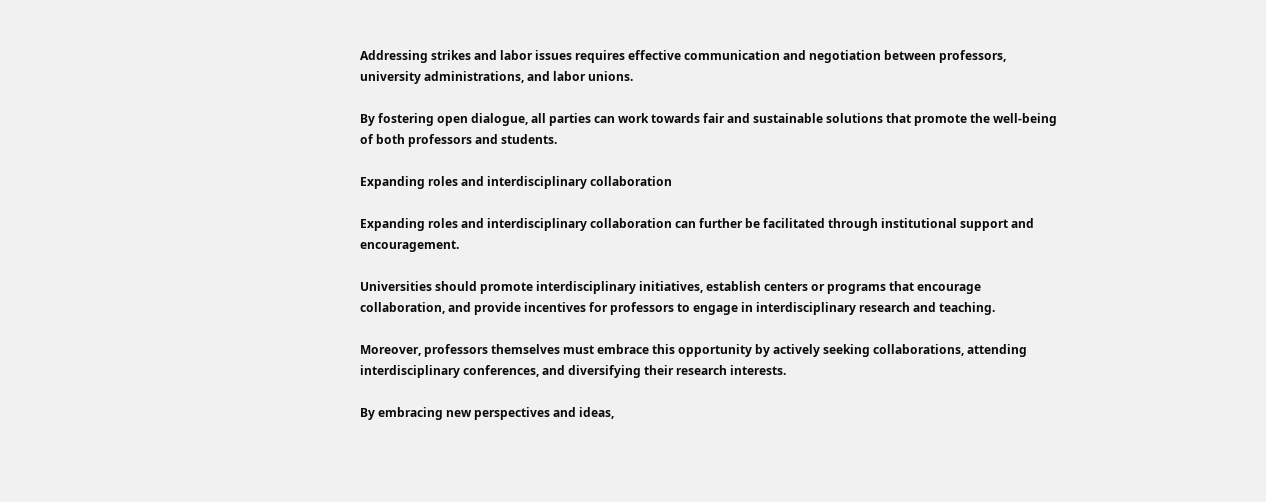Addressing strikes and labor issues requires effective communication and negotiation between professors, university administrations, and labor unions.

By fostering open dialogue, all parties can work towards fair and sustainable solutions that promote the well-being of both professors and students.

Expanding roles and interdisciplinary collaboration

Expanding roles and interdisciplinary collaboration can further be facilitated through institutional support and encouragement.

Universities should promote interdisciplinary initiatives, establish centers or programs that encourage collaboration, and provide incentives for professors to engage in interdisciplinary research and teaching.

Moreover, professors themselves must embrace this opportunity by actively seeking collaborations, attending interdisciplinary conferences, and diversifying their research interests.

By embracing new perspectives and ideas,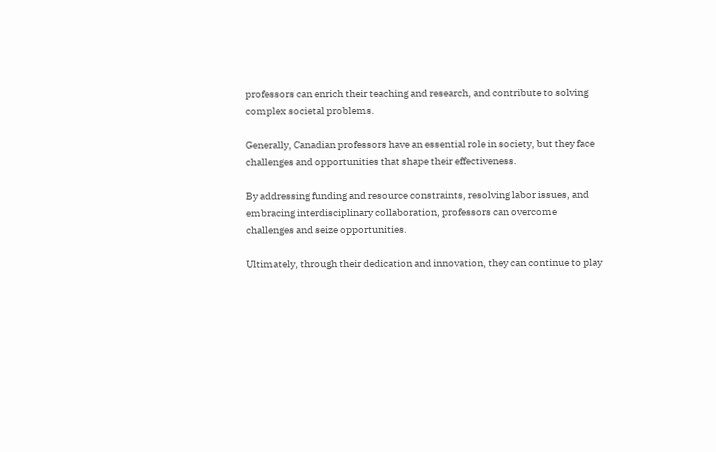professors can enrich their teaching and research, and contribute to solving complex societal problems.

Generally, Canadian professors have an essential role in society, but they face challenges and opportunities that shape their effectiveness.

By addressing funding and resource constraints, resolving labor issues, and embracing interdisciplinary collaboration, professors can overcome challenges and seize opportunities.

Ultimately, through their dedication and innovation, they can continue to play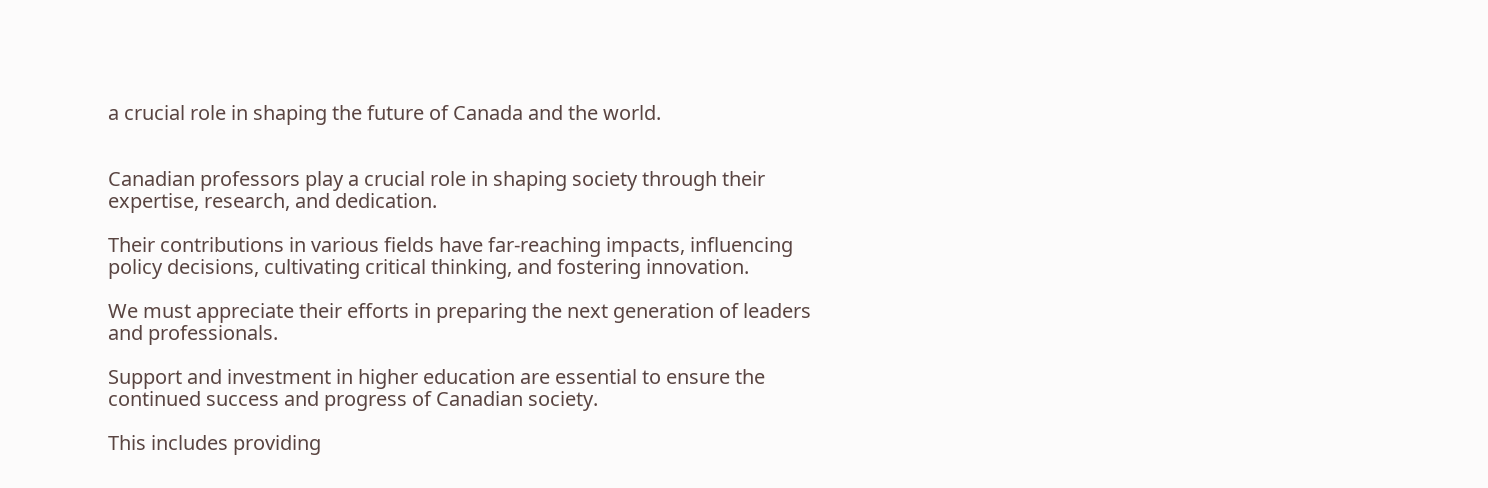a crucial role in shaping the future of Canada and the world.


Canadian professors play a crucial role in shaping society through their expertise, research, and dedication.

Their contributions in various fields have far-reaching impacts, influencing policy decisions, cultivating critical thinking, and fostering innovation.

We must appreciate their efforts in preparing the next generation of leaders and professionals.

Support and investment in higher education are essential to ensure the continued success and progress of Canadian society.

This includes providing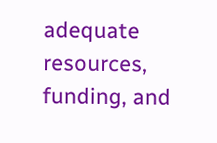adequate resources, funding, and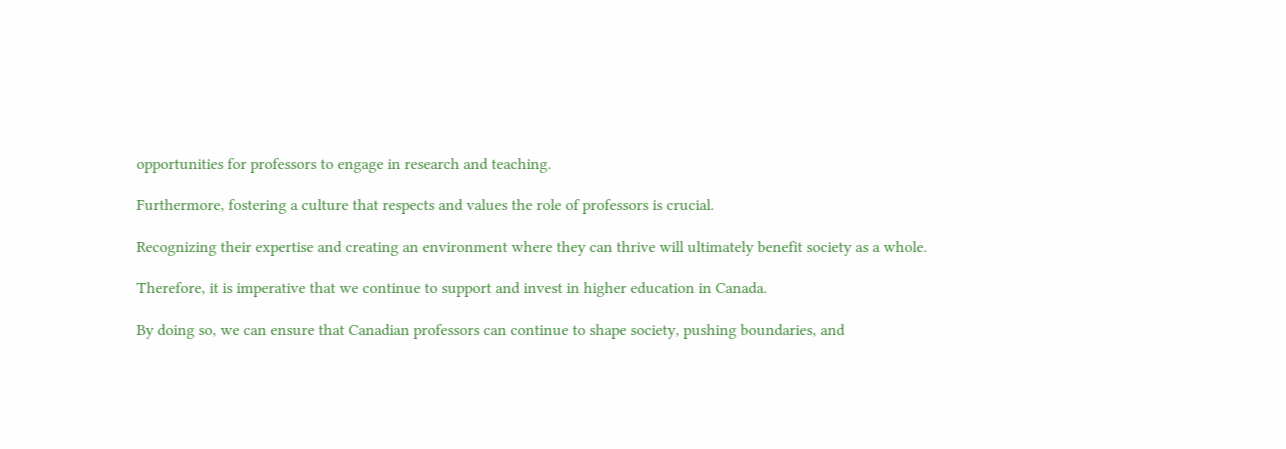opportunities for professors to engage in research and teaching.

Furthermore, fostering a culture that respects and values the role of professors is crucial.

Recognizing their expertise and creating an environment where they can thrive will ultimately benefit society as a whole.

Therefore, it is imperative that we continue to support and invest in higher education in Canada.

By doing so, we can ensure that Canadian professors can continue to shape society, pushing boundaries, and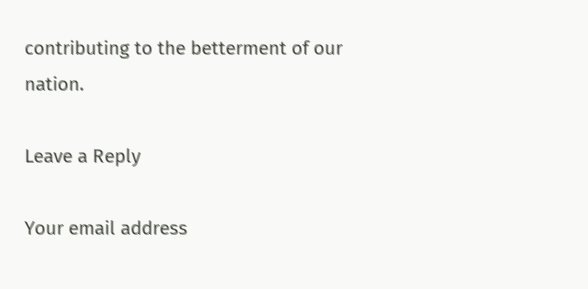contributing to the betterment of our nation.

Leave a Reply

Your email address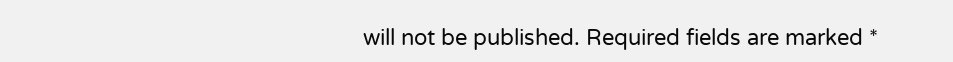will not be published. Required fields are marked *